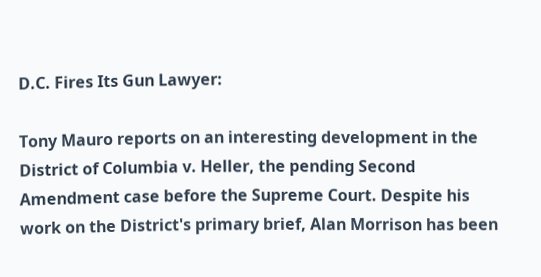D.C. Fires Its Gun Lawyer:

Tony Mauro reports on an interesting development in the District of Columbia v. Heller, the pending Second Amendment case before the Supreme Court. Despite his work on the District's primary brief, Alan Morrison has been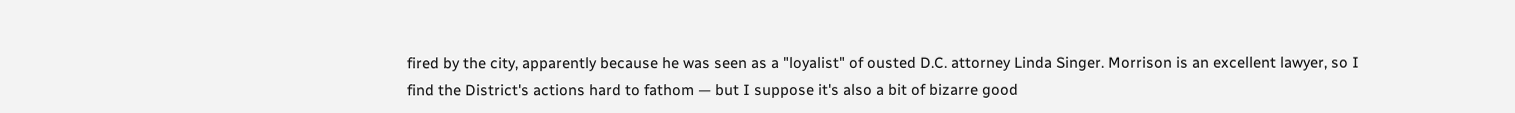fired by the city, apparently because he was seen as a "loyalist" of ousted D.C. attorney Linda Singer. Morrison is an excellent lawyer, so I find the District's actions hard to fathom — but I suppose it's also a bit of bizarre good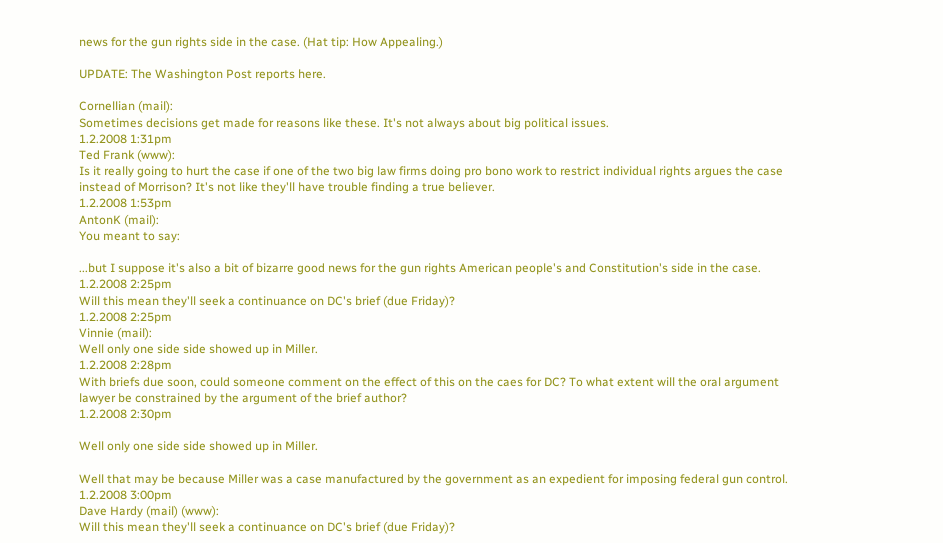news for the gun rights side in the case. (Hat tip: How Appealing.)

UPDATE: The Washington Post reports here.

Cornellian (mail):
Sometimes decisions get made for reasons like these. It's not always about big political issues.
1.2.2008 1:31pm
Ted Frank (www):
Is it really going to hurt the case if one of the two big law firms doing pro bono work to restrict individual rights argues the case instead of Morrison? It's not like they'll have trouble finding a true believer.
1.2.2008 1:53pm
AntonK (mail):
You meant to say:

...but I suppose it's also a bit of bizarre good news for the gun rights American people's and Constitution's side in the case.
1.2.2008 2:25pm
Will this mean they'll seek a continuance on DC's brief (due Friday)?
1.2.2008 2:25pm
Vinnie (mail):
Well only one side side showed up in Miller.
1.2.2008 2:28pm
With briefs due soon, could someone comment on the effect of this on the caes for DC? To what extent will the oral argument lawyer be constrained by the argument of the brief author?
1.2.2008 2:30pm

Well only one side side showed up in Miller.

Well that may be because Miller was a case manufactured by the government as an expedient for imposing federal gun control.
1.2.2008 3:00pm
Dave Hardy (mail) (www):
Will this mean they'll seek a continuance on DC's brief (due Friday)?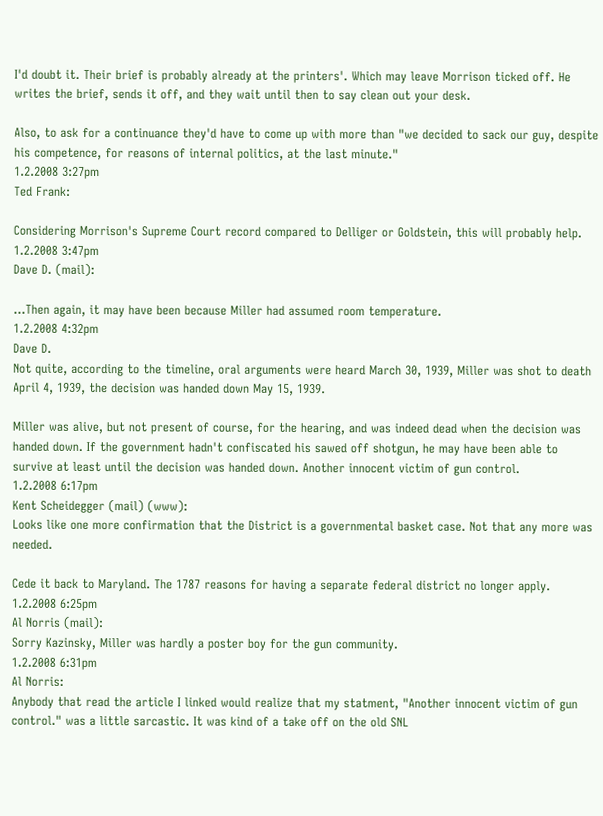I'd doubt it. Their brief is probably already at the printers'. Which may leave Morrison ticked off. He writes the brief, sends it off, and they wait until then to say clean out your desk.

Also, to ask for a continuance they'd have to come up with more than "we decided to sack our guy, despite his competence, for reasons of internal politics, at the last minute."
1.2.2008 3:27pm
Ted Frank:

Considering Morrison's Supreme Court record compared to Delliger or Goldstein, this will probably help.
1.2.2008 3:47pm
Dave D. (mail):

...Then again, it may have been because Miller had assumed room temperature.
1.2.2008 4:32pm
Dave D.
Not quite, according to the timeline, oral arguments were heard March 30, 1939, Miller was shot to death April 4, 1939, the decision was handed down May 15, 1939.

Miller was alive, but not present of course, for the hearing, and was indeed dead when the decision was handed down. If the government hadn't confiscated his sawed off shotgun, he may have been able to survive at least until the decision was handed down. Another innocent victim of gun control.
1.2.2008 6:17pm
Kent Scheidegger (mail) (www):
Looks like one more confirmation that the District is a governmental basket case. Not that any more was needed.

Cede it back to Maryland. The 1787 reasons for having a separate federal district no longer apply.
1.2.2008 6:25pm
Al Norris (mail):
Sorry Kazinsky, Miller was hardly a poster boy for the gun community.
1.2.2008 6:31pm
Al Norris:
Anybody that read the article I linked would realize that my statment, "Another innocent victim of gun control." was a little sarcastic. It was kind of a take off on the old SNL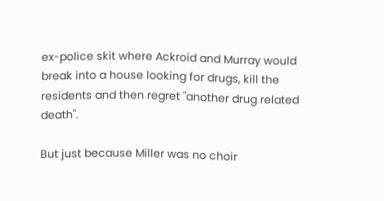ex-police skit where Ackroid and Murray would break into a house looking for drugs, kill the residents and then regret "another drug related death".

But just because Miller was no choir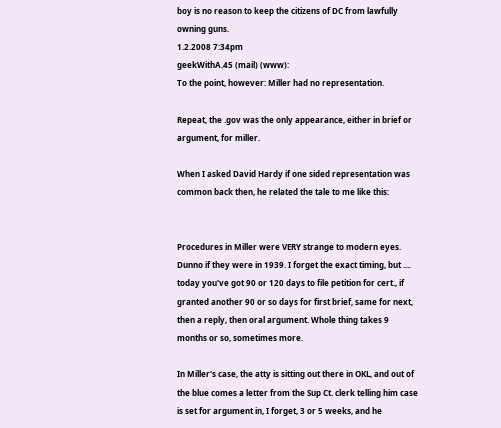boy is no reason to keep the citizens of DC from lawfully owning guns.
1.2.2008 7:34pm
geekWithA.45 (mail) (www):
To the point, however: Miller had no representation.

Repeat, the .gov was the only appearance, either in brief or argument, for miller.

When I asked David Hardy if one sided representation was common back then, he related the tale to me like this:


Procedures in Miller were VERY strange to modern eyes. Dunno if they were in 1939. I forget the exact timing, but .... today you've got 90 or 120 days to file petition for cert., if granted another 90 or so days for first brief, same for next, then a reply, then oral argument. Whole thing takes 9 months or so, sometimes more.

In Miller's case, the atty is sitting out there in OKL, and out of the blue comes a letter from the Sup Ct. clerk telling him case is set for argument in, I forget, 3 or 5 weeks, and he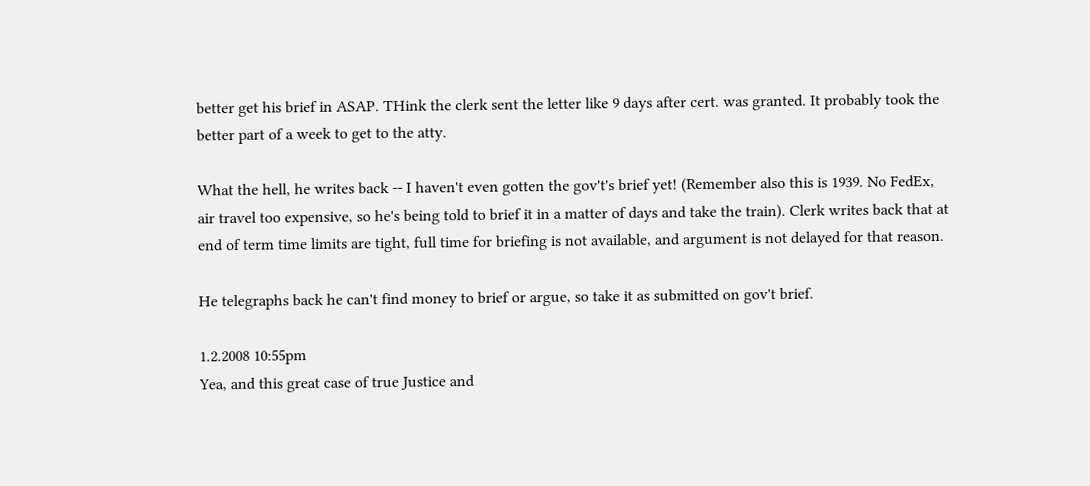better get his brief in ASAP. THink the clerk sent the letter like 9 days after cert. was granted. It probably took the better part of a week to get to the atty.

What the hell, he writes back -- I haven't even gotten the gov't's brief yet! (Remember also this is 1939. No FedEx, air travel too expensive, so he's being told to brief it in a matter of days and take the train). Clerk writes back that at end of term time limits are tight, full time for briefing is not available, and argument is not delayed for that reason.

He telegraphs back he can't find money to brief or argue, so take it as submitted on gov't brief.

1.2.2008 10:55pm
Yea, and this great case of true Justice and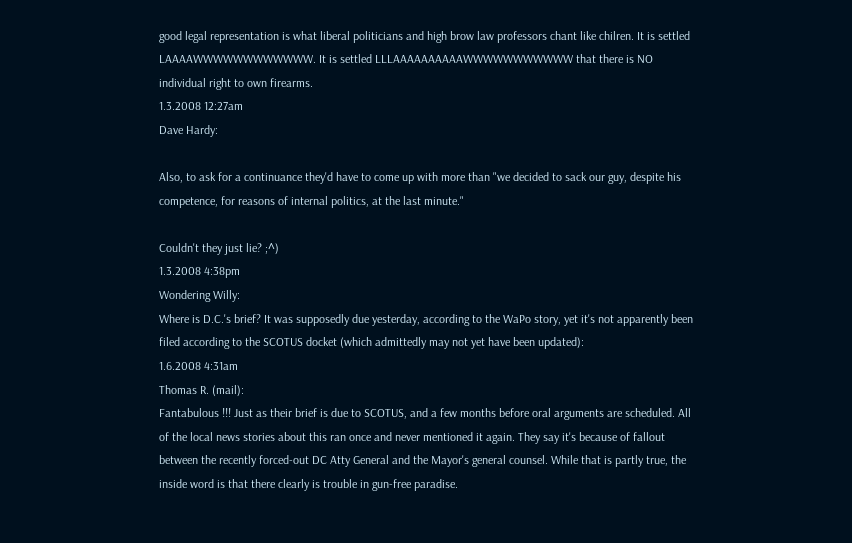good legal representation is what liberal politicians and high brow law professors chant like chilren. It is settled LAAAAWWWWWWWWWWWW. It is settled LLLAAAAAAAAAAWWWWWWWWWWW that there is NO individual right to own firearms.
1.3.2008 12:27am
Dave Hardy:

Also, to ask for a continuance they'd have to come up with more than "we decided to sack our guy, despite his competence, for reasons of internal politics, at the last minute."

Couldn't they just lie? ;^)
1.3.2008 4:38pm
Wondering Willy:
Where is D.C.'s brief? It was supposedly due yesterday, according to the WaPo story, yet it's not apparently been filed according to the SCOTUS docket (which admittedly may not yet have been updated):
1.6.2008 4:31am
Thomas R. (mail):
Fantabulous !!! Just as their brief is due to SCOTUS, and a few months before oral arguments are scheduled. All of the local news stories about this ran once and never mentioned it again. They say it's because of fallout between the recently forced-out DC Atty General and the Mayor's general counsel. While that is partly true, the inside word is that there clearly is trouble in gun-free paradise.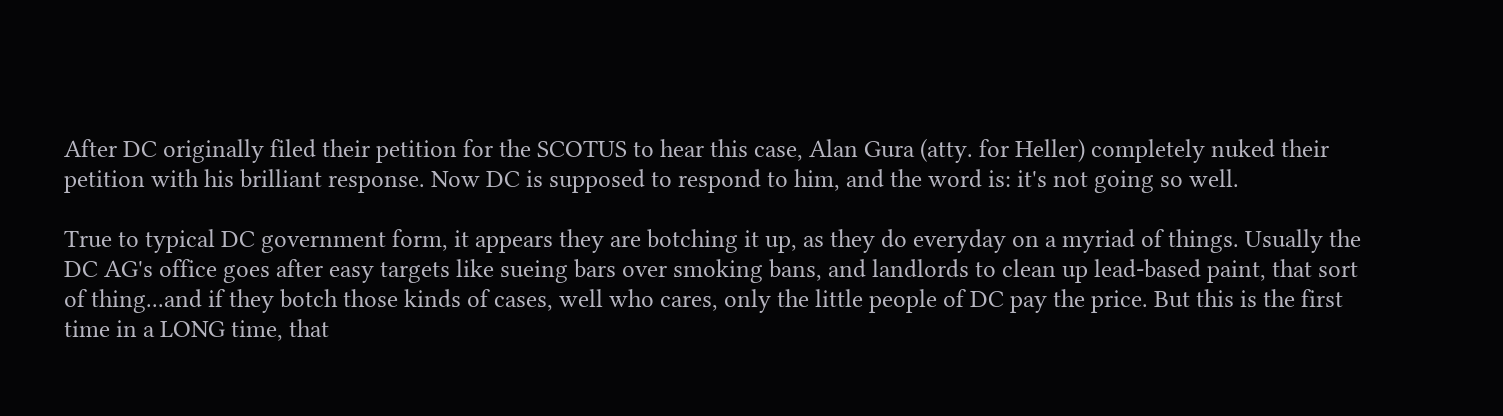After DC originally filed their petition for the SCOTUS to hear this case, Alan Gura (atty. for Heller) completely nuked their petition with his brilliant response. Now DC is supposed to respond to him, and the word is: it's not going so well.

True to typical DC government form, it appears they are botching it up, as they do everyday on a myriad of things. Usually the DC AG's office goes after easy targets like sueing bars over smoking bans, and landlords to clean up lead-based paint, that sort of thing...and if they botch those kinds of cases, well who cares, only the little people of DC pay the price. But this is the first time in a LONG time, that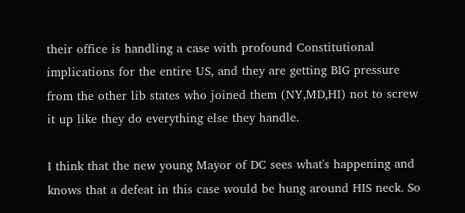their office is handling a case with profound Constitutional implications for the entire US, and they are getting BIG pressure from the other lib states who joined them (NY,MD,HI) not to screw it up like they do everything else they handle.

I think that the new young Mayor of DC sees what's happening and knows that a defeat in this case would be hung around HIS neck. So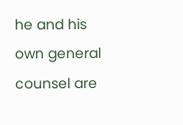he and his own general counsel are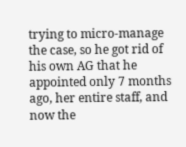trying to micro-manage the case, so he got rid of his own AG that he appointed only 7 months ago, her entire staff, and now the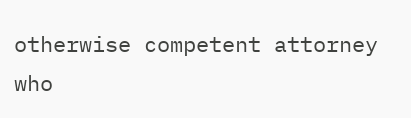otherwise competent attorney who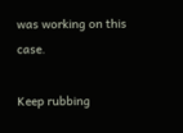was working on this case.

Keep rubbing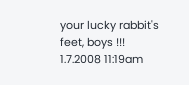your lucky rabbit's feet, boys !!!
1.7.2008 11:19am